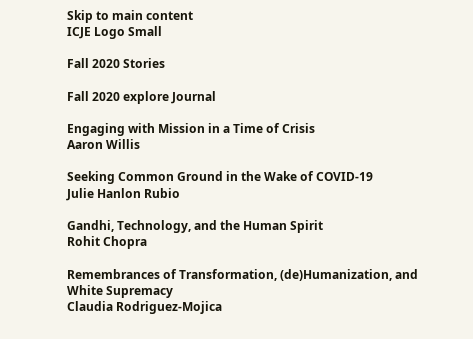Skip to main content
ICJE Logo Small

Fall 2020 Stories

Fall 2020 explore Journal

Engaging with Mission in a Time of Crisis
Aaron Willis

Seeking Common Ground in the Wake of COVID-19
Julie Hanlon Rubio

Gandhi, Technology, and the Human Spirit
Rohit Chopra

Remembrances of Transformation, (de)Humanization, and White Supremacy
Claudia Rodriguez-Mojica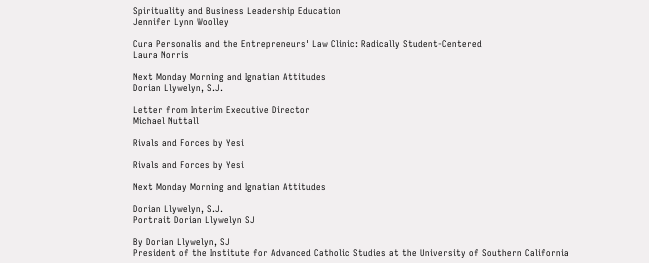Spirituality and Business Leadership Education
Jennifer Lynn Woolley

Cura Personalis and the Entrepreneurs' Law Clinic: Radically Student-Centered
Laura Norris

Next Monday Morning and Ignatian Attitudes
Dorian Llywelyn, S.J.

Letter from Interim Executive Director
Michael Nuttall

Rivals and Forces by Yesi

Rivals and Forces by Yesi

Next Monday Morning and Ignatian Attitudes

Dorian Llywelyn, S.J.
Portrait Dorian Llywelyn SJ

By Dorian Llywelyn, SJ
President of the Institute for Advanced Catholic Studies at the University of Southern California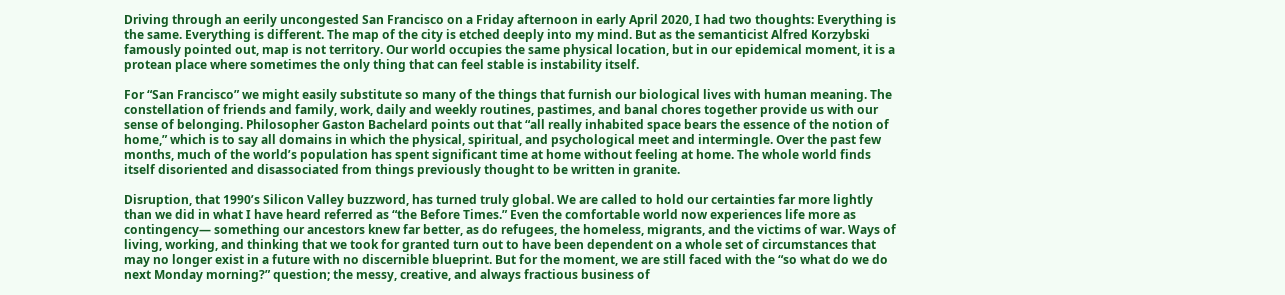Driving through an eerily uncongested San Francisco on a Friday afternoon in early April 2020, I had two thoughts: Everything is the same. Everything is different. The map of the city is etched deeply into my mind. But as the semanticist Alfred Korzybski famously pointed out, map is not territory. Our world occupies the same physical location, but in our epidemical moment, it is a protean place where sometimes the only thing that can feel stable is instability itself.

For “San Francisco” we might easily substitute so many of the things that furnish our biological lives with human meaning. The constellation of friends and family, work, daily and weekly routines, pastimes, and banal chores together provide us with our sense of belonging. Philosopher Gaston Bachelard points out that “all really inhabited space bears the essence of the notion of home,” which is to say all domains in which the physical, spiritual, and psychological meet and intermingle. Over the past few months, much of the world’s population has spent significant time at home without feeling at home. The whole world finds itself disoriented and disassociated from things previously thought to be written in granite.

Disruption, that 1990’s Silicon Valley buzzword, has turned truly global. We are called to hold our certainties far more lightly than we did in what I have heard referred as “the Before Times.” Even the comfortable world now experiences life more as contingency— something our ancestors knew far better, as do refugees, the homeless, migrants, and the victims of war. Ways of living, working, and thinking that we took for granted turn out to have been dependent on a whole set of circumstances that may no longer exist in a future with no discernible blueprint. But for the moment, we are still faced with the “so what do we do next Monday morning?” question; the messy, creative, and always fractious business of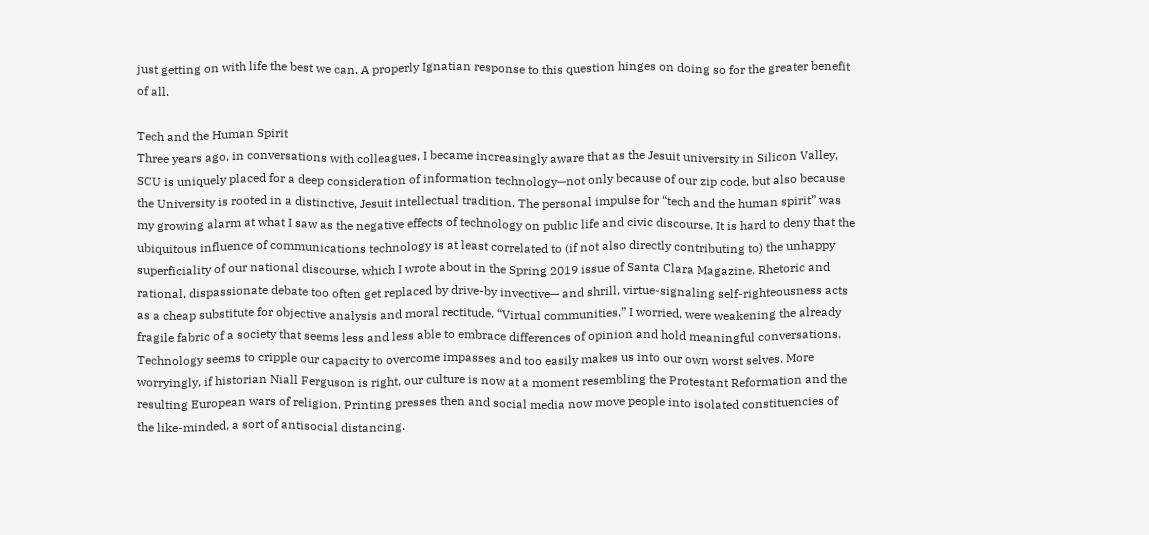just getting on with life the best we can. A properly Ignatian response to this question hinges on doing so for the greater benefit of all.

Tech and the Human Spirit
Three years ago, in conversations with colleagues, I became increasingly aware that as the Jesuit university in Silicon Valley, SCU is uniquely placed for a deep consideration of information technology—not only because of our zip code, but also because the University is rooted in a distinctive, Jesuit intellectual tradition. The personal impulse for “tech and the human spirit” was my growing alarm at what I saw as the negative effects of technology on public life and civic discourse. It is hard to deny that the ubiquitous influence of communications technology is at least correlated to (if not also directly contributing to) the unhappy superficiality of our national discourse, which I wrote about in the Spring 2019 issue of Santa Clara Magazine. Rhetoric and rational, dispassionate debate too often get replaced by drive-by invective— and shrill, virtue-signaling self-righteousness acts as a cheap substitute for objective analysis and moral rectitude. “Virtual communities,” I worried, were weakening the already fragile fabric of a society that seems less and less able to embrace differences of opinion and hold meaningful conversations. Technology seems to cripple our capacity to overcome impasses and too easily makes us into our own worst selves. More worryingly, if historian Niall Ferguson is right, our culture is now at a moment resembling the Protestant Reformation and the resulting European wars of religion. Printing presses then and social media now move people into isolated constituencies of the like-minded, a sort of antisocial distancing.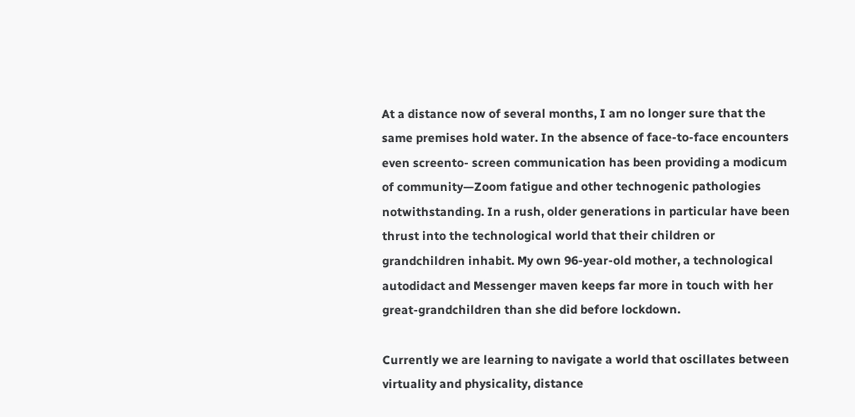At a distance now of several months, I am no longer sure that the same premises hold water. In the absence of face-to-face encounters even screento- screen communication has been providing a modicum of community—Zoom fatigue and other technogenic pathologies notwithstanding. In a rush, older generations in particular have been thrust into the technological world that their children or grandchildren inhabit. My own 96-year-old mother, a technological autodidact and Messenger maven keeps far more in touch with her great-grandchildren than she did before lockdown.

Currently we are learning to navigate a world that oscillates between virtuality and physicality, distance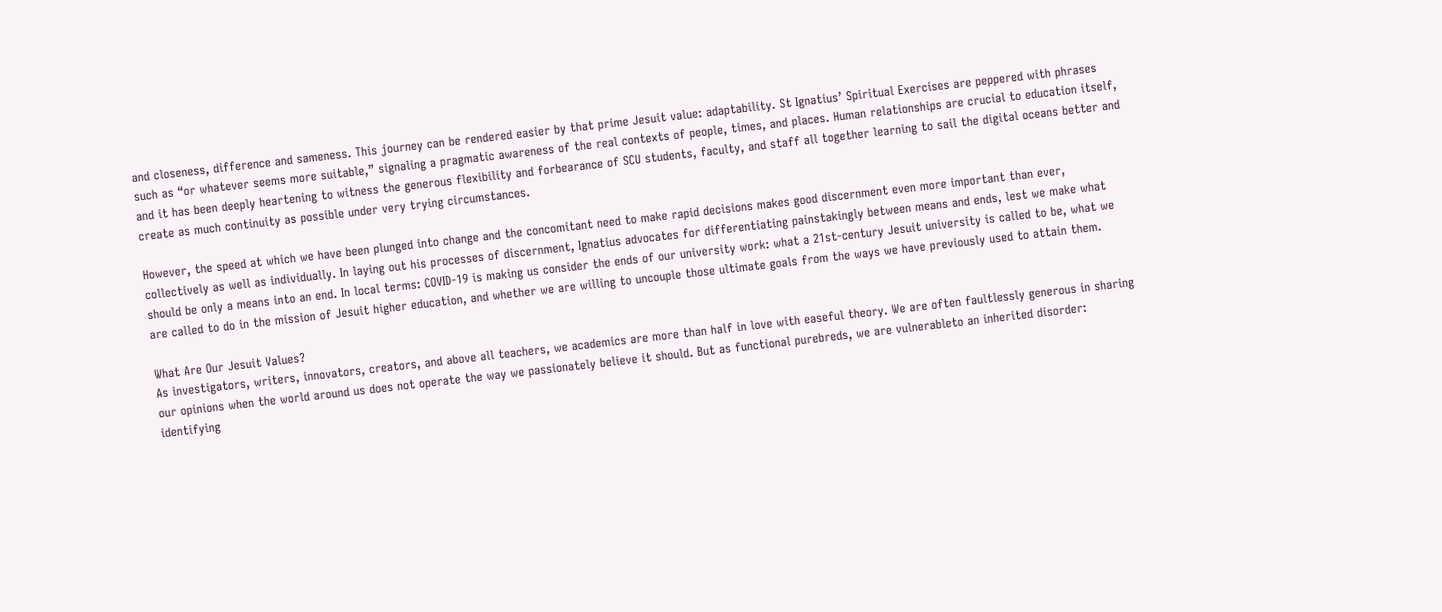and closeness, difference and sameness. This journey can be rendered easier by that prime Jesuit value: adaptability. St Ignatius’ Spiritual Exercises are peppered with phrases such as “or whatever seems more suitable,” signaling a pragmatic awareness of the real contexts of people, times, and places. Human relationships are crucial to education itself, and it has been deeply heartening to witness the generous flexibility and forbearance of SCU students, faculty, and staff all together learning to sail the digital oceans better and create as much continuity as possible under very trying circumstances.

However, the speed at which we have been plunged into change and the concomitant need to make rapid decisions makes good discernment even more important than ever, collectively as well as individually. In laying out his processes of discernment, Ignatius advocates for differentiating painstakingly between means and ends, lest we make what should be only a means into an end. In local terms: COVID-19 is making us consider the ends of our university work: what a 21st-century Jesuit university is called to be, what we are called to do in the mission of Jesuit higher education, and whether we are willing to uncouple those ultimate goals from the ways we have previously used to attain them.

What Are Our Jesuit Values?
As investigators, writers, innovators, creators, and above all teachers, we academics are more than half in love with easeful theory. We are often faultlessly generous in sharing our opinions when the world around us does not operate the way we passionately believe it should. But as functional purebreds, we are vulnerableto an inherited disorder: identifying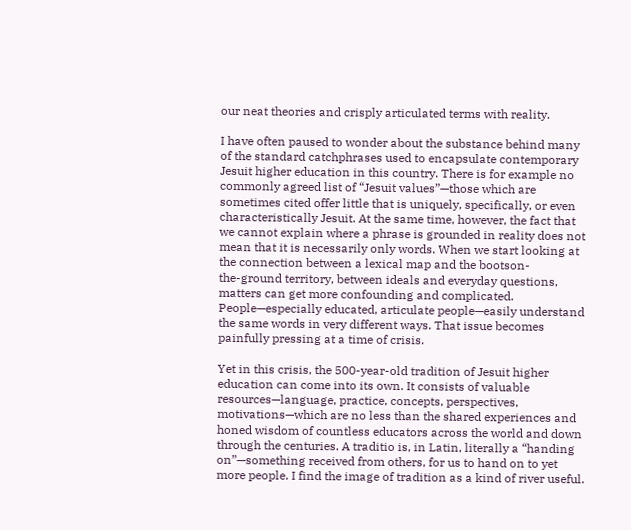our neat theories and crisply articulated terms with reality.

I have often paused to wonder about the substance behind many of the standard catchphrases used to encapsulate contemporary Jesuit higher education in this country. There is for example no commonly agreed list of “Jesuit values”—those which are sometimes cited offer little that is uniquely, specifically, or even characteristically Jesuit. At the same time, however, the fact that we cannot explain where a phrase is grounded in reality does not mean that it is necessarily only words. When we start looking at the connection between a lexical map and the bootson-
the-ground territory, between ideals and everyday questions, matters can get more confounding and complicated. People—especially educated, articulate people—easily understand the same words in very different ways. That issue becomes painfully pressing at a time of crisis.

Yet in this crisis, the 500-year-old tradition of Jesuit higher education can come into its own. It consists of valuable resources—language, practice, concepts, perspectives, motivations—which are no less than the shared experiences and honed wisdom of countless educators across the world and down through the centuries. A traditio is, in Latin, literally a “handing on”—something received from others, for us to hand on to yet more people. I find the image of tradition as a kind of river useful.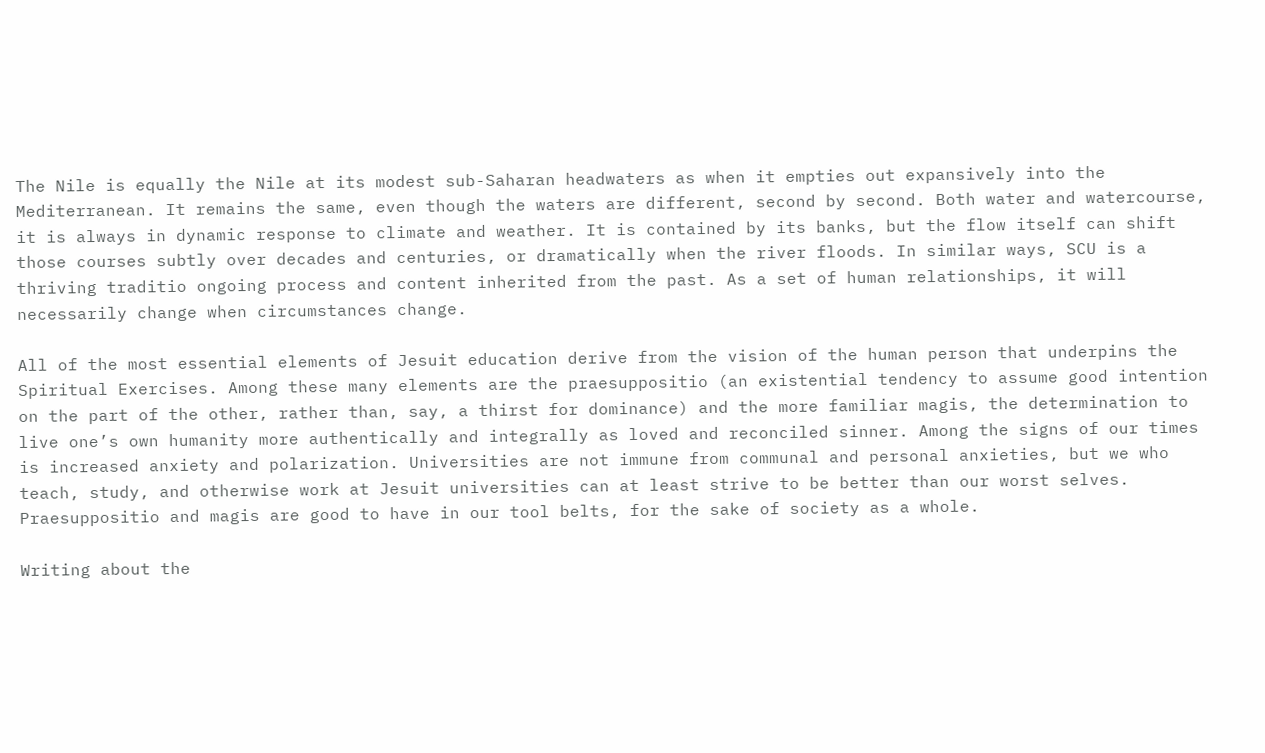The Nile is equally the Nile at its modest sub-Saharan headwaters as when it empties out expansively into the Mediterranean. It remains the same, even though the waters are different, second by second. Both water and watercourse, it is always in dynamic response to climate and weather. It is contained by its banks, but the flow itself can shift those courses subtly over decades and centuries, or dramatically when the river floods. In similar ways, SCU is a thriving traditio ongoing process and content inherited from the past. As a set of human relationships, it will necessarily change when circumstances change.

All of the most essential elements of Jesuit education derive from the vision of the human person that underpins the Spiritual Exercises. Among these many elements are the praesuppositio (an existential tendency to assume good intention on the part of the other, rather than, say, a thirst for dominance) and the more familiar magis, the determination to live one’s own humanity more authentically and integrally as loved and reconciled sinner. Among the signs of our times is increased anxiety and polarization. Universities are not immune from communal and personal anxieties, but we who teach, study, and otherwise work at Jesuit universities can at least strive to be better than our worst selves. Praesuppositio and magis are good to have in our tool belts, for the sake of society as a whole.

Writing about the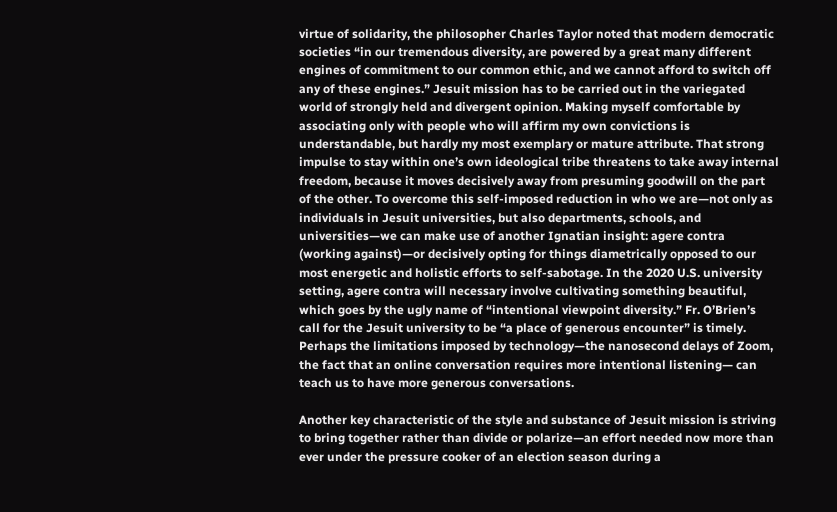virtue of solidarity, the philosopher Charles Taylor noted that modern democratic societies “in our tremendous diversity, are powered by a great many different engines of commitment to our common ethic, and we cannot afford to switch off any of these engines.” Jesuit mission has to be carried out in the variegated world of strongly held and divergent opinion. Making myself comfortable by associating only with people who will affirm my own convictions is understandable, but hardly my most exemplary or mature attribute. That strong impulse to stay within one’s own ideological tribe threatens to take away internal freedom, because it moves decisively away from presuming goodwill on the part of the other. To overcome this self-imposed reduction in who we are—not only as individuals in Jesuit universities, but also departments, schools, and universities—we can make use of another Ignatian insight: agere contra (working against)—or decisively opting for things diametrically opposed to our most energetic and holistic efforts to self-sabotage. In the 2020 U.S. university setting, agere contra will necessary involve cultivating something beautiful, which goes by the ugly name of “intentional viewpoint diversity.” Fr. O’Brien’s call for the Jesuit university to be “a place of generous encounter” is timely. Perhaps the limitations imposed by technology—the nanosecond delays of Zoom, the fact that an online conversation requires more intentional listening— can teach us to have more generous conversations.

Another key characteristic of the style and substance of Jesuit mission is striving to bring together rather than divide or polarize—an effort needed now more than ever under the pressure cooker of an election season during a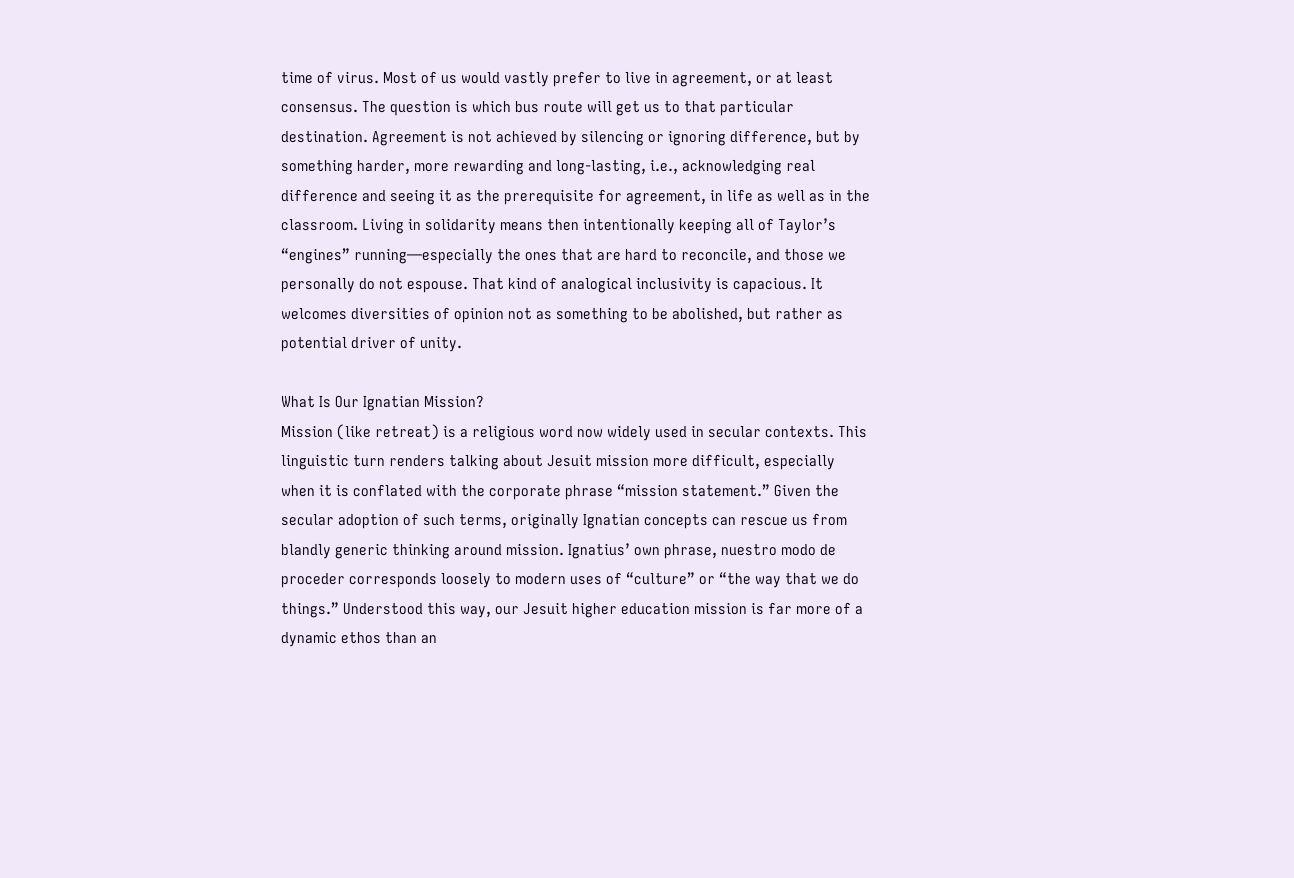time of virus. Most of us would vastly prefer to live in agreement, or at least consensus. The question is which bus route will get us to that particular destination. Agreement is not achieved by silencing or ignoring difference, but by something harder, more rewarding and long-lasting, i.e., acknowledging real difference and seeing it as the prerequisite for agreement, in life as well as in the classroom. Living in solidarity means then intentionally keeping all of Taylor’s “engines” running—especially the ones that are hard to reconcile, and those we personally do not espouse. That kind of analogical inclusivity is capacious. It welcomes diversities of opinion not as something to be abolished, but rather as potential driver of unity.

What Is Our Ignatian Mission?
Mission (like retreat) is a religious word now widely used in secular contexts. This linguistic turn renders talking about Jesuit mission more difficult, especially when it is conflated with the corporate phrase “mission statement.” Given the secular adoption of such terms, originally Ignatian concepts can rescue us from blandly generic thinking around mission. Ignatius’ own phrase, nuestro modo de proceder corresponds loosely to modern uses of “culture” or “the way that we do things.” Understood this way, our Jesuit higher education mission is far more of a dynamic ethos than an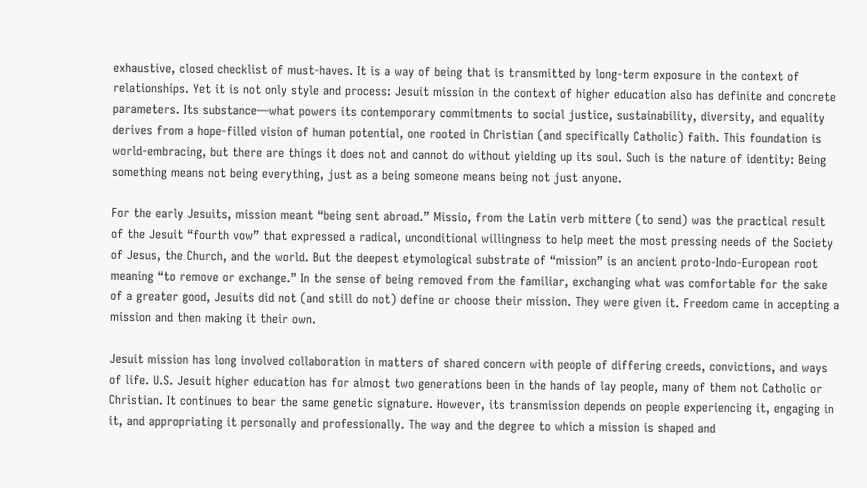exhaustive, closed checklist of must-haves. It is a way of being that is transmitted by long-term exposure in the context of relationships. Yet it is not only style and process: Jesuit mission in the context of higher education also has definite and concrete parameters. Its substance—what powers its contemporary commitments to social justice, sustainability, diversity, and equality derives from a hope-filled vision of human potential, one rooted in Christian (and specifically Catholic) faith. This foundation is world-embracing, but there are things it does not and cannot do without yielding up its soul. Such is the nature of identity: Being something means not being everything, just as a being someone means being not just anyone.

For the early Jesuits, mission meant “being sent abroad.” Missio, from the Latin verb mittere (to send) was the practical result of the Jesuit “fourth vow” that expressed a radical, unconditional willingness to help meet the most pressing needs of the Society of Jesus, the Church, and the world. But the deepest etymological substrate of “mission” is an ancient proto-Indo-European root meaning “to remove or exchange.” In the sense of being removed from the familiar, exchanging what was comfortable for the sake of a greater good, Jesuits did not (and still do not) define or choose their mission. They were given it. Freedom came in accepting a mission and then making it their own.

Jesuit mission has long involved collaboration in matters of shared concern with people of differing creeds, convictions, and ways of life. U.S. Jesuit higher education has for almost two generations been in the hands of lay people, many of them not Catholic or Christian. It continues to bear the same genetic signature. However, its transmission depends on people experiencing it, engaging in it, and appropriating it personally and professionally. The way and the degree to which a mission is shaped and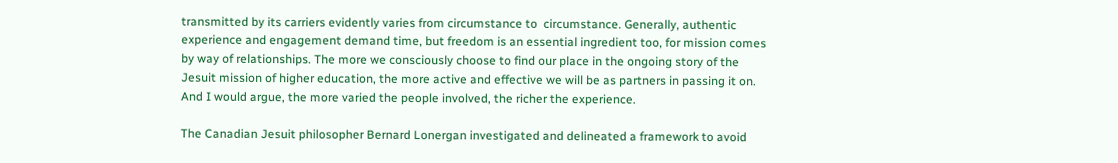transmitted by its carriers evidently varies from circumstance to  circumstance. Generally, authentic experience and engagement demand time, but freedom is an essential ingredient too, for mission comes by way of relationships. The more we consciously choose to find our place in the ongoing story of the Jesuit mission of higher education, the more active and effective we will be as partners in passing it on. And I would argue, the more varied the people involved, the richer the experience.

The Canadian Jesuit philosopher Bernard Lonergan investigated and delineated a framework to avoid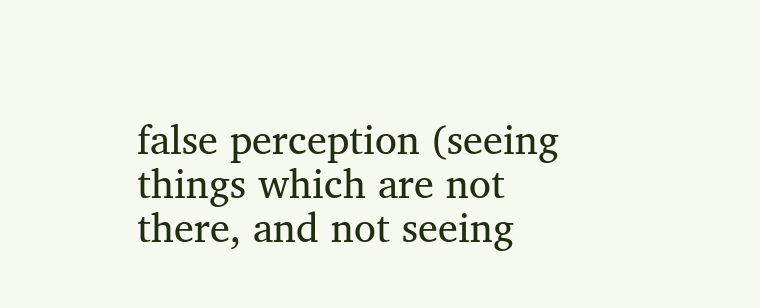false perception (seeing things which are not there, and not seeing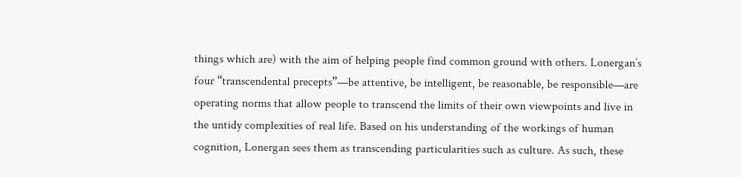things which are) with the aim of helping people find common ground with others. Lonergan’s four “transcendental precepts”—be attentive, be intelligent, be reasonable, be responsible—are operating norms that allow people to transcend the limits of their own viewpoints and live in the untidy complexities of real life. Based on his understanding of the workings of human cognition, Lonergan sees them as transcending particularities such as culture. As such, these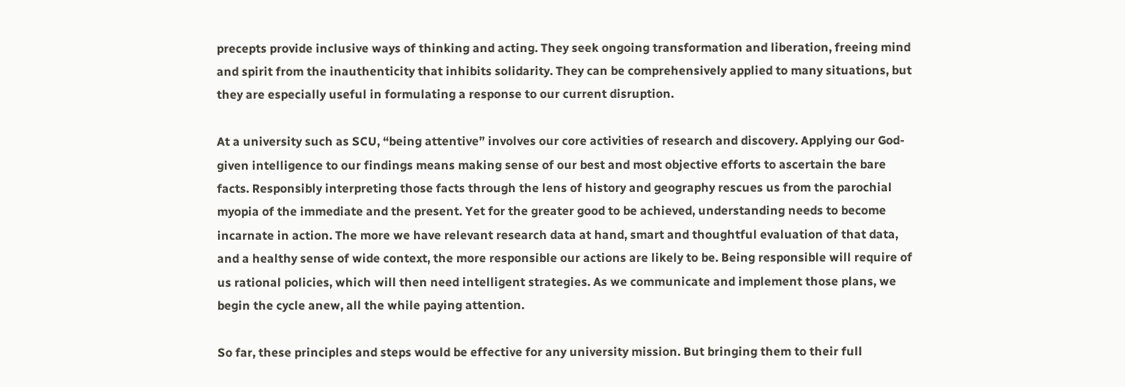precepts provide inclusive ways of thinking and acting. They seek ongoing transformation and liberation, freeing mind and spirit from the inauthenticity that inhibits solidarity. They can be comprehensively applied to many situations, but they are especially useful in formulating a response to our current disruption.

At a university such as SCU, “being attentive” involves our core activities of research and discovery. Applying our God-given intelligence to our findings means making sense of our best and most objective efforts to ascertain the bare facts. Responsibly interpreting those facts through the lens of history and geography rescues us from the parochial myopia of the immediate and the present. Yet for the greater good to be achieved, understanding needs to become incarnate in action. The more we have relevant research data at hand, smart and thoughtful evaluation of that data, and a healthy sense of wide context, the more responsible our actions are likely to be. Being responsible will require of us rational policies, which will then need intelligent strategies. As we communicate and implement those plans, we begin the cycle anew, all the while paying attention.

So far, these principles and steps would be effective for any university mission. But bringing them to their full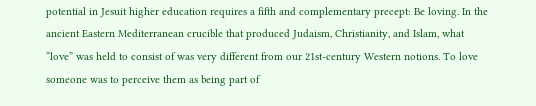potential in Jesuit higher education requires a fifth and complementary precept: Be loving. In the ancient Eastern Mediterranean crucible that produced Judaism, Christianity, and Islam, what “love” was held to consist of was very different from our 21st-century Western notions. To love someone was to perceive them as being part of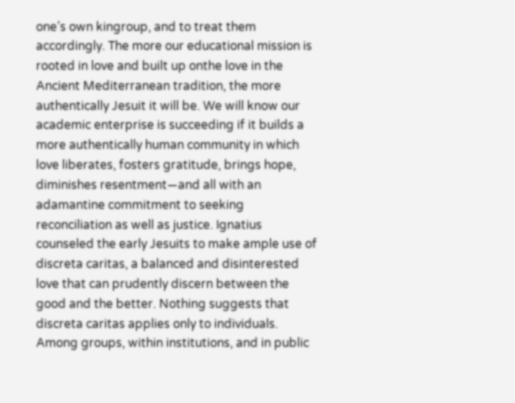one’s own kingroup, and to treat them accordingly. The more our educational mission is rooted in love and built up onthe love in the Ancient Mediterranean tradition, the more authentically Jesuit it will be. We will know our academic enterprise is succeeding if it builds a more authentically human community in which love liberates, fosters gratitude, brings hope, diminishes resentment—and all with an adamantine commitment to seeking reconciliation as well as justice. Ignatius counseled the early Jesuits to make ample use of discreta caritas, a balanced and disinterested love that can prudently discern between the good and the better. Nothing suggests that discreta caritas applies only to individuals. Among groups, within institutions, and in public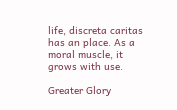life, discreta caritas has an place. As a moral muscle, it grows with use.

Greater Glory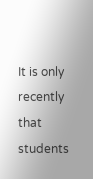It is only recently that students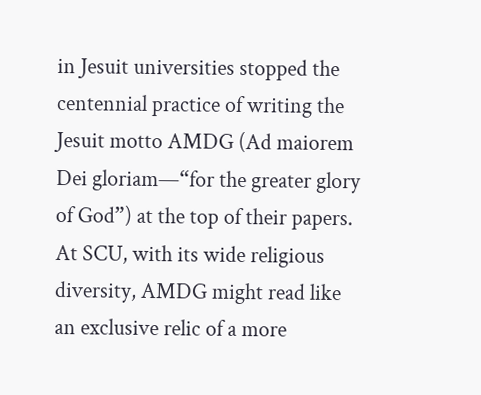in Jesuit universities stopped the centennial practice of writing the Jesuit motto AMDG (Ad maiorem Dei gloriam—“for the greater glory of God”) at the top of their papers. At SCU, with its wide religious diversity, AMDG might read like an exclusive relic of a more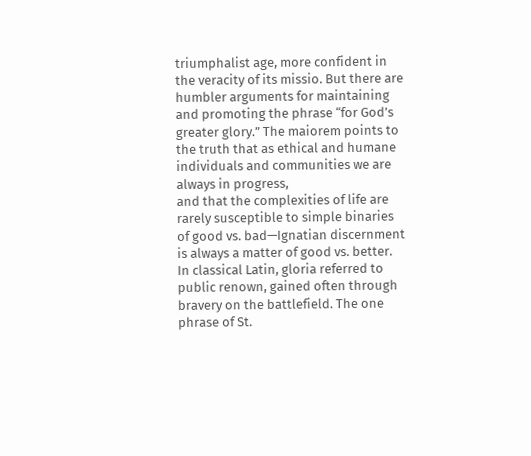triumphalist age, more confident in the veracity of its missio. But there are humbler arguments for maintaining and promoting the phrase “for God’s greater glory.” The maiorem points to the truth that as ethical and humane individuals and communities we are always in progress,
and that the complexities of life are rarely susceptible to simple binaries of good vs. bad—Ignatian discernment is always a matter of good vs. better. In classical Latin, gloria referred to public renown, gained often through bravery on the battlefield. The one phrase of St.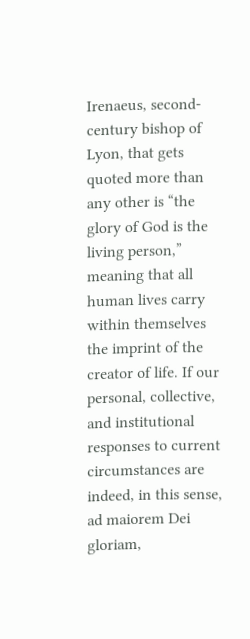Irenaeus, second-century bishop of Lyon, that gets quoted more than any other is “the glory of God is the living person,” meaning that all human lives carry within themselves the imprint of the creator of life. If our personal, collective, and institutional responses to current circumstances are indeed, in this sense, ad maiorem Dei gloriam,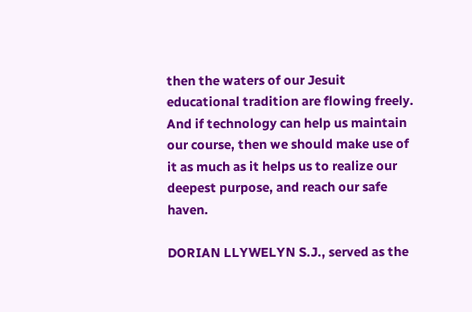then the waters of our Jesuit educational tradition are flowing freely. And if technology can help us maintain our course, then we should make use of it as much as it helps us to realize our deepest purpose, and reach our safe haven.

DORIAN LLYWELYN S.J., served as the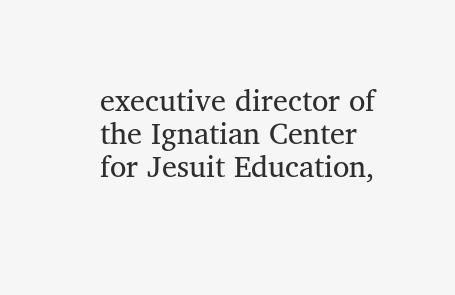executive director of the Ignatian Center for Jesuit Education,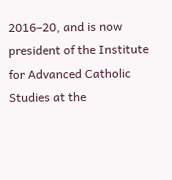2016–20, and is now president of the Institute for Advanced Catholic Studies at the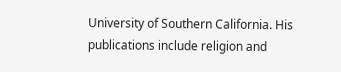University of Southern California. His publications include religion and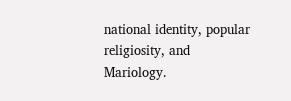national identity, popular religiosity, and Mariology.